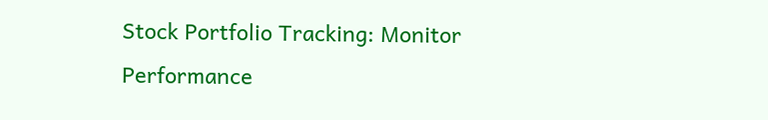Stock Portfolio Tracking: Monitor Performance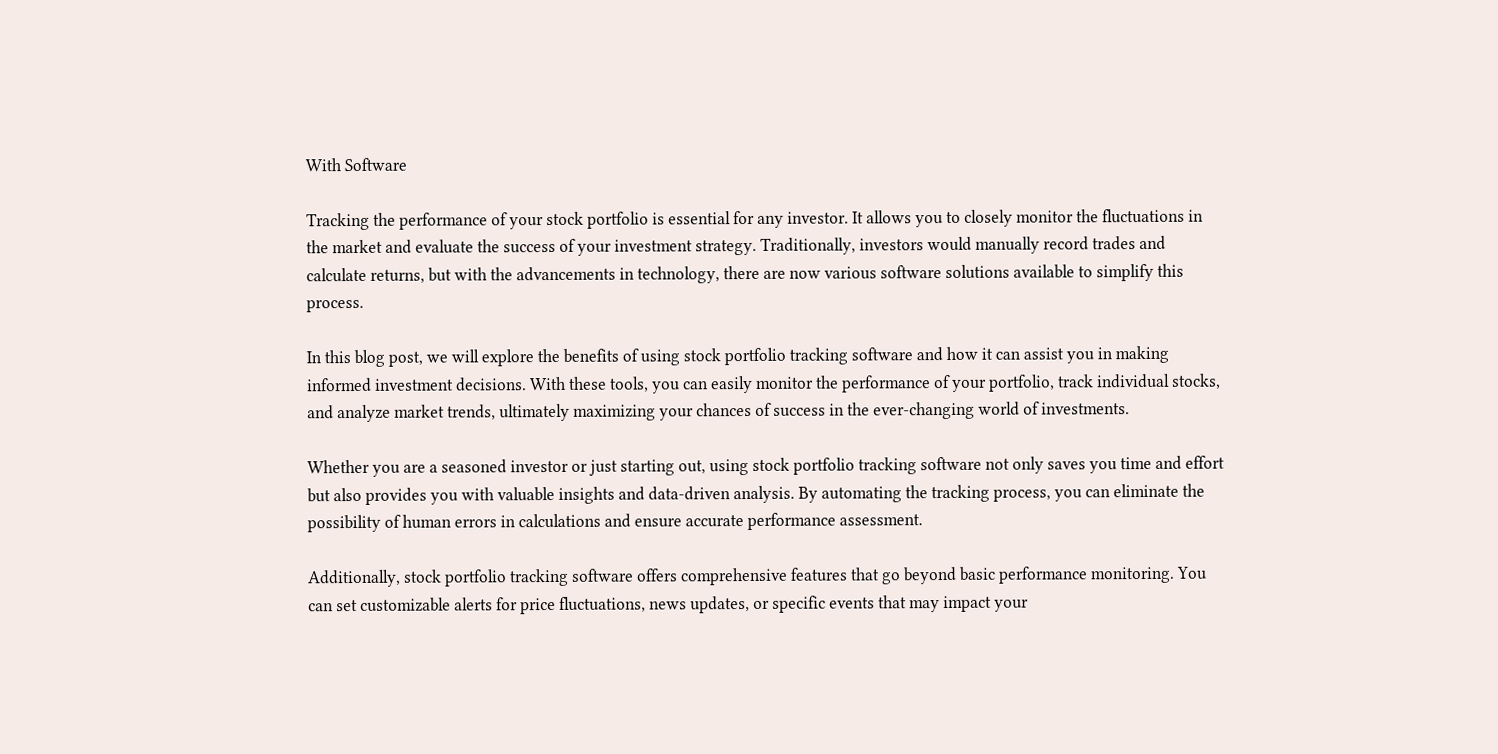With Software

Tracking the performance of your stock portfolio is essential for any investor. It allows you to closely monitor the fluctuations in the market and evaluate the success of your investment strategy. Traditionally, investors would manually record trades and calculate returns, but with the advancements in technology, there are now various software solutions available to simplify this process.

In this blog post, we will explore the benefits of using stock portfolio tracking software and how it can assist you in making informed investment decisions. With these tools, you can easily monitor the performance of your portfolio, track individual stocks, and analyze market trends, ultimately maximizing your chances of success in the ever-changing world of investments.

Whether you are a seasoned investor or just starting out, using stock portfolio tracking software not only saves you time and effort but also provides you with valuable insights and data-driven analysis. By automating the tracking process, you can eliminate the possibility of human errors in calculations and ensure accurate performance assessment.

Additionally, stock portfolio tracking software offers comprehensive features that go beyond basic performance monitoring. You can set customizable alerts for price fluctuations, news updates, or specific events that may impact your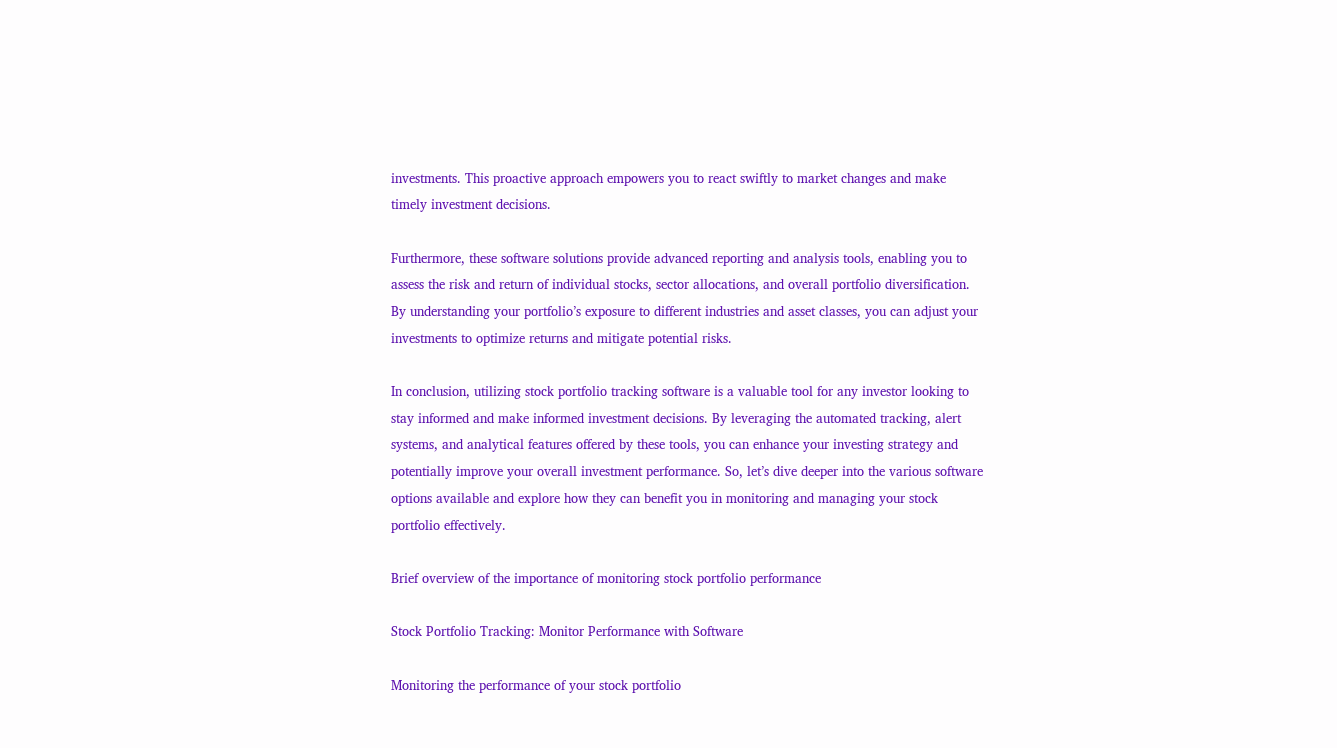investments. This proactive approach empowers you to react swiftly to market changes and make timely investment decisions.

Furthermore, these software solutions provide advanced reporting and analysis tools, enabling you to assess the risk and return of individual stocks, sector allocations, and overall portfolio diversification. By understanding your portfolio’s exposure to different industries and asset classes, you can adjust your investments to optimize returns and mitigate potential risks.

In conclusion, utilizing stock portfolio tracking software is a valuable tool for any investor looking to stay informed and make informed investment decisions. By leveraging the automated tracking, alert systems, and analytical features offered by these tools, you can enhance your investing strategy and potentially improve your overall investment performance. So, let’s dive deeper into the various software options available and explore how they can benefit you in monitoring and managing your stock portfolio effectively.

Brief overview of the importance of monitoring stock portfolio performance

Stock Portfolio Tracking: Monitor Performance with Software

Monitoring the performance of your stock portfolio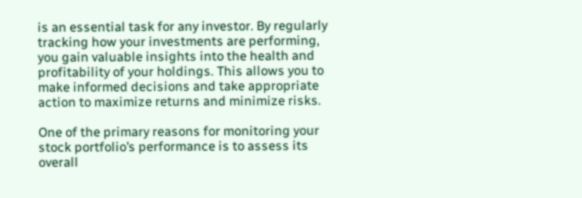is an essential task for any investor. By regularly tracking how your investments are performing, you gain valuable insights into the health and profitability of your holdings. This allows you to make informed decisions and take appropriate action to maximize returns and minimize risks.

One of the primary reasons for monitoring your stock portfolio’s performance is to assess its overall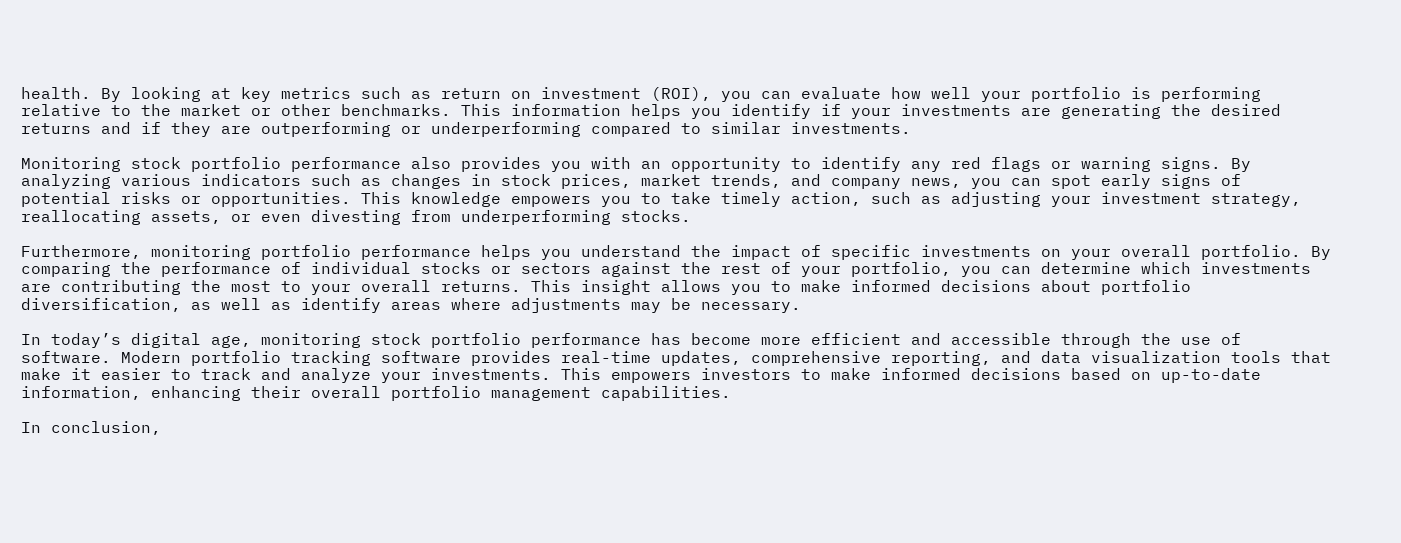health. By looking at key metrics such as return on investment (ROI), you can evaluate how well your portfolio is performing relative to the market or other benchmarks. This information helps you identify if your investments are generating the desired returns and if they are outperforming or underperforming compared to similar investments.

Monitoring stock portfolio performance also provides you with an opportunity to identify any red flags or warning signs. By analyzing various indicators such as changes in stock prices, market trends, and company news, you can spot early signs of potential risks or opportunities. This knowledge empowers you to take timely action, such as adjusting your investment strategy, reallocating assets, or even divesting from underperforming stocks.

Furthermore, monitoring portfolio performance helps you understand the impact of specific investments on your overall portfolio. By comparing the performance of individual stocks or sectors against the rest of your portfolio, you can determine which investments are contributing the most to your overall returns. This insight allows you to make informed decisions about portfolio diversification, as well as identify areas where adjustments may be necessary.

In today’s digital age, monitoring stock portfolio performance has become more efficient and accessible through the use of software. Modern portfolio tracking software provides real-time updates, comprehensive reporting, and data visualization tools that make it easier to track and analyze your investments. This empowers investors to make informed decisions based on up-to-date information, enhancing their overall portfolio management capabilities.

In conclusion,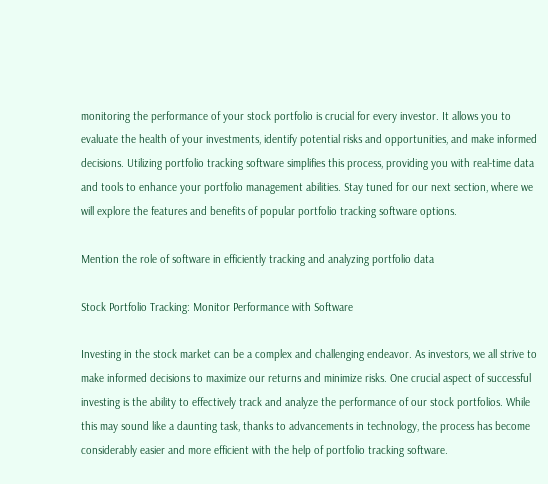monitoring the performance of your stock portfolio is crucial for every investor. It allows you to evaluate the health of your investments, identify potential risks and opportunities, and make informed decisions. Utilizing portfolio tracking software simplifies this process, providing you with real-time data and tools to enhance your portfolio management abilities. Stay tuned for our next section, where we will explore the features and benefits of popular portfolio tracking software options.

Mention the role of software in efficiently tracking and analyzing portfolio data

Stock Portfolio Tracking: Monitor Performance with Software

Investing in the stock market can be a complex and challenging endeavor. As investors, we all strive to make informed decisions to maximize our returns and minimize risks. One crucial aspect of successful investing is the ability to effectively track and analyze the performance of our stock portfolios. While this may sound like a daunting task, thanks to advancements in technology, the process has become considerably easier and more efficient with the help of portfolio tracking software.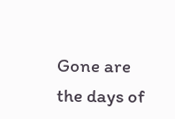Gone are the days of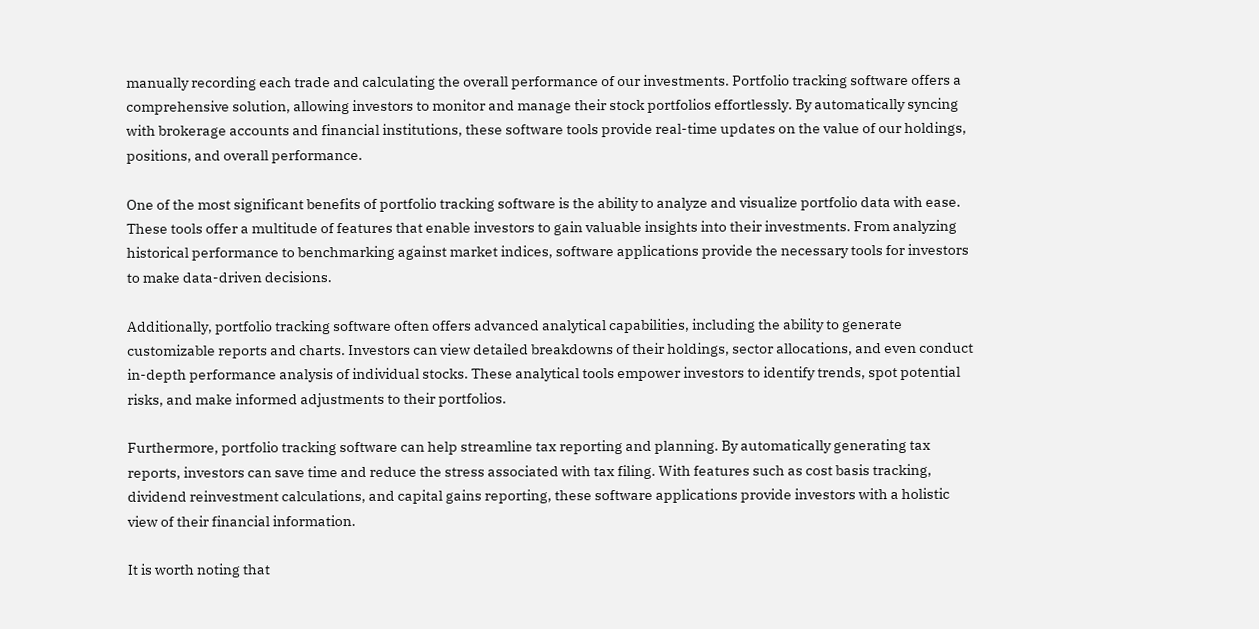manually recording each trade and calculating the overall performance of our investments. Portfolio tracking software offers a comprehensive solution, allowing investors to monitor and manage their stock portfolios effortlessly. By automatically syncing with brokerage accounts and financial institutions, these software tools provide real-time updates on the value of our holdings, positions, and overall performance.

One of the most significant benefits of portfolio tracking software is the ability to analyze and visualize portfolio data with ease. These tools offer a multitude of features that enable investors to gain valuable insights into their investments. From analyzing historical performance to benchmarking against market indices, software applications provide the necessary tools for investors to make data-driven decisions.

Additionally, portfolio tracking software often offers advanced analytical capabilities, including the ability to generate customizable reports and charts. Investors can view detailed breakdowns of their holdings, sector allocations, and even conduct in-depth performance analysis of individual stocks. These analytical tools empower investors to identify trends, spot potential risks, and make informed adjustments to their portfolios.

Furthermore, portfolio tracking software can help streamline tax reporting and planning. By automatically generating tax reports, investors can save time and reduce the stress associated with tax filing. With features such as cost basis tracking, dividend reinvestment calculations, and capital gains reporting, these software applications provide investors with a holistic view of their financial information.

It is worth noting that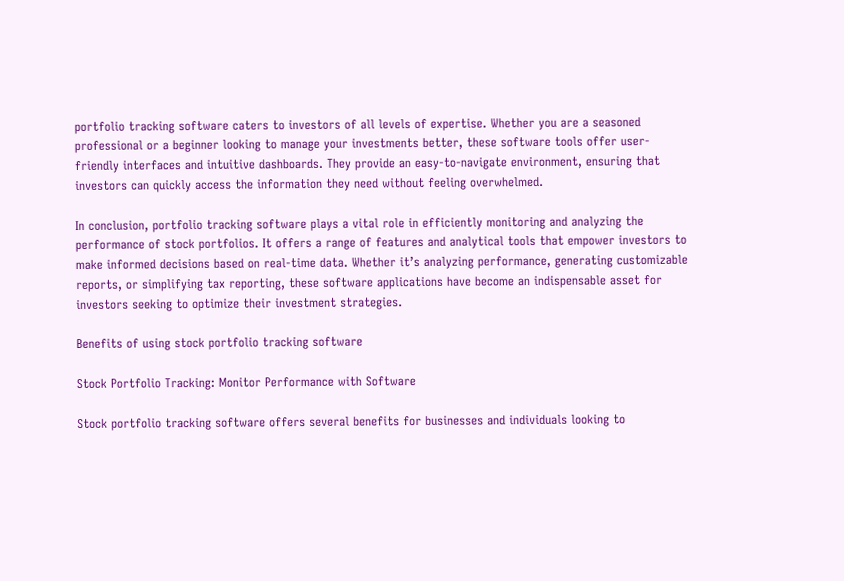portfolio tracking software caters to investors of all levels of expertise. Whether you are a seasoned professional or a beginner looking to manage your investments better, these software tools offer user-friendly interfaces and intuitive dashboards. They provide an easy-to-navigate environment, ensuring that investors can quickly access the information they need without feeling overwhelmed.

In conclusion, portfolio tracking software plays a vital role in efficiently monitoring and analyzing the performance of stock portfolios. It offers a range of features and analytical tools that empower investors to make informed decisions based on real-time data. Whether it’s analyzing performance, generating customizable reports, or simplifying tax reporting, these software applications have become an indispensable asset for investors seeking to optimize their investment strategies.

Benefits of using stock portfolio tracking software

Stock Portfolio Tracking: Monitor Performance with Software

Stock portfolio tracking software offers several benefits for businesses and individuals looking to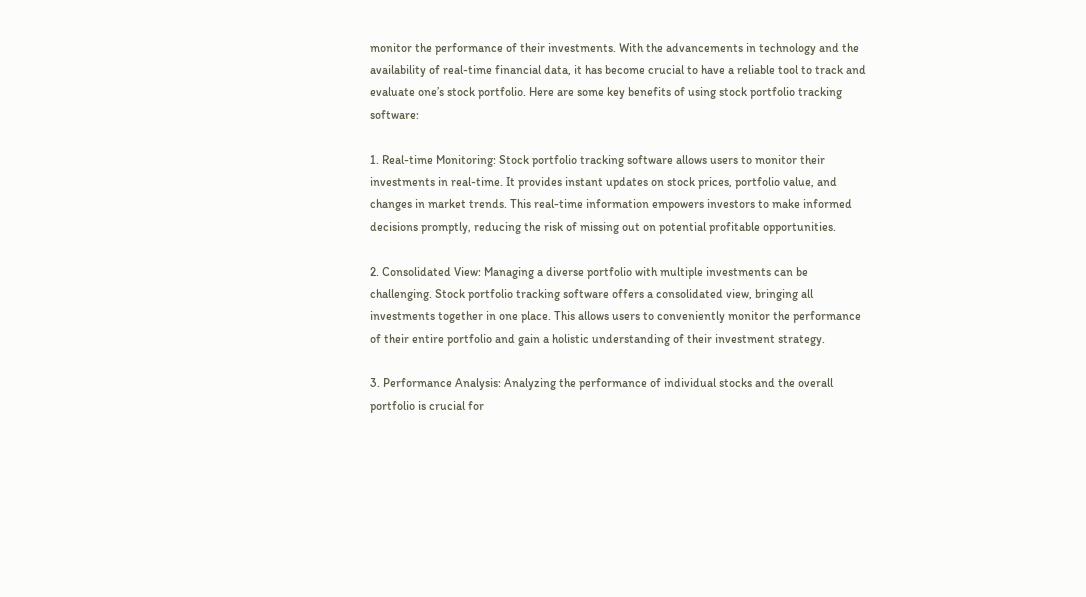monitor the performance of their investments. With the advancements in technology and the availability of real-time financial data, it has become crucial to have a reliable tool to track and evaluate one’s stock portfolio. Here are some key benefits of using stock portfolio tracking software:

1. Real-time Monitoring: Stock portfolio tracking software allows users to monitor their investments in real-time. It provides instant updates on stock prices, portfolio value, and changes in market trends. This real-time information empowers investors to make informed decisions promptly, reducing the risk of missing out on potential profitable opportunities.

2. Consolidated View: Managing a diverse portfolio with multiple investments can be challenging. Stock portfolio tracking software offers a consolidated view, bringing all investments together in one place. This allows users to conveniently monitor the performance of their entire portfolio and gain a holistic understanding of their investment strategy.

3. Performance Analysis: Analyzing the performance of individual stocks and the overall portfolio is crucial for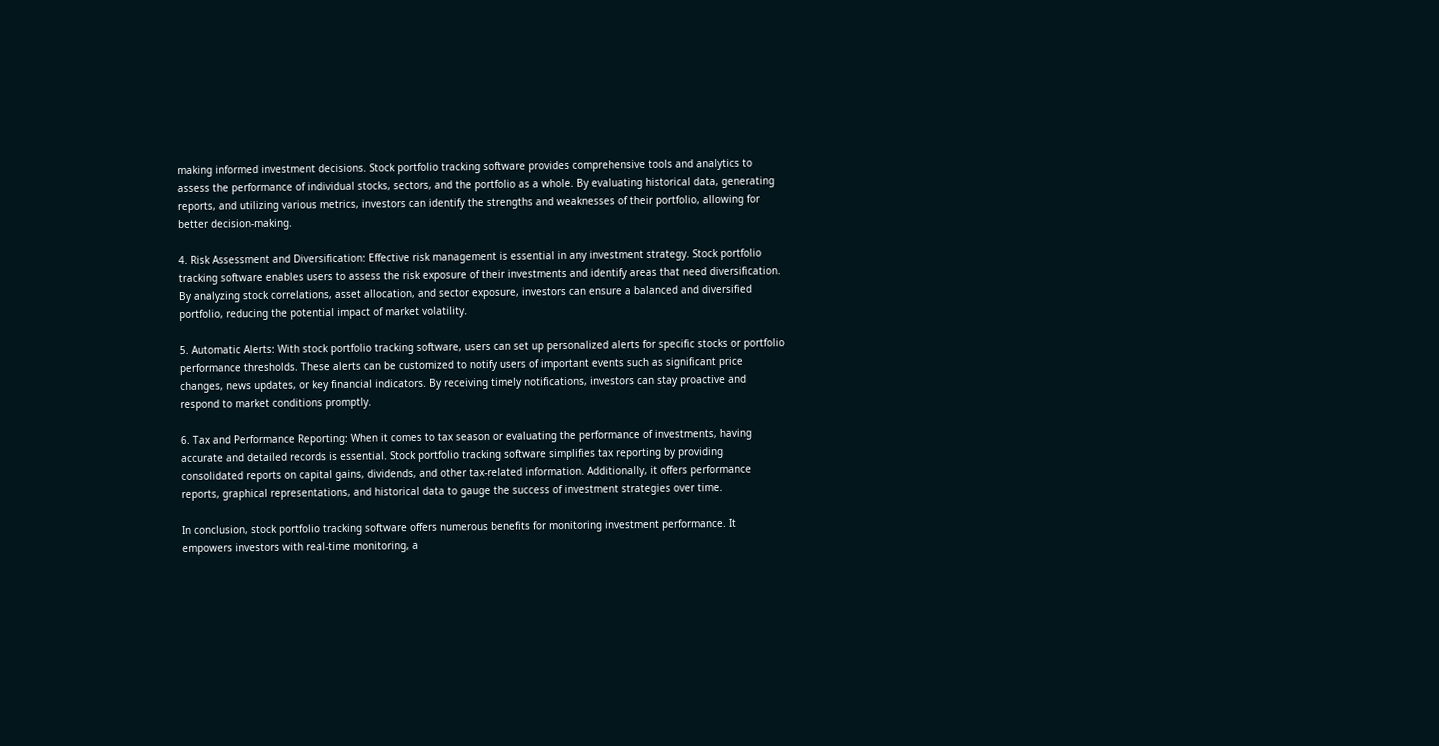making informed investment decisions. Stock portfolio tracking software provides comprehensive tools and analytics to assess the performance of individual stocks, sectors, and the portfolio as a whole. By evaluating historical data, generating reports, and utilizing various metrics, investors can identify the strengths and weaknesses of their portfolio, allowing for better decision-making.

4. Risk Assessment and Diversification: Effective risk management is essential in any investment strategy. Stock portfolio tracking software enables users to assess the risk exposure of their investments and identify areas that need diversification. By analyzing stock correlations, asset allocation, and sector exposure, investors can ensure a balanced and diversified portfolio, reducing the potential impact of market volatility.

5. Automatic Alerts: With stock portfolio tracking software, users can set up personalized alerts for specific stocks or portfolio performance thresholds. These alerts can be customized to notify users of important events such as significant price changes, news updates, or key financial indicators. By receiving timely notifications, investors can stay proactive and respond to market conditions promptly.

6. Tax and Performance Reporting: When it comes to tax season or evaluating the performance of investments, having accurate and detailed records is essential. Stock portfolio tracking software simplifies tax reporting by providing consolidated reports on capital gains, dividends, and other tax-related information. Additionally, it offers performance reports, graphical representations, and historical data to gauge the success of investment strategies over time.

In conclusion, stock portfolio tracking software offers numerous benefits for monitoring investment performance. It empowers investors with real-time monitoring, a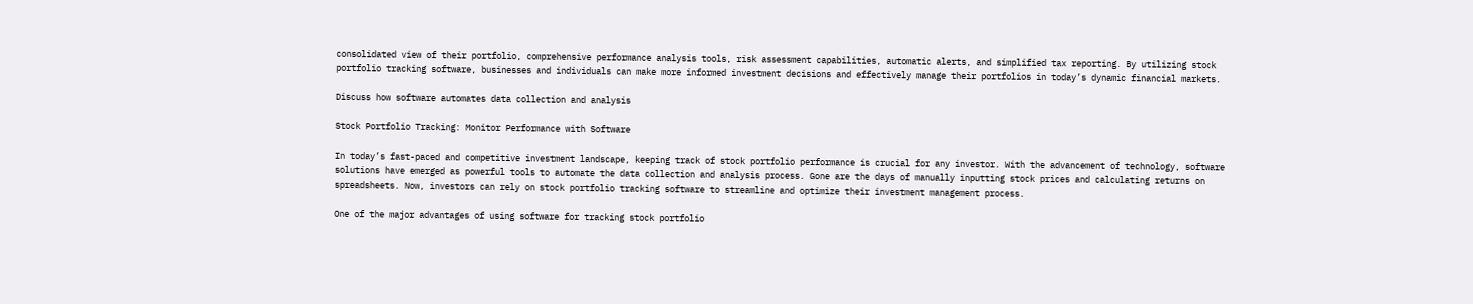consolidated view of their portfolio, comprehensive performance analysis tools, risk assessment capabilities, automatic alerts, and simplified tax reporting. By utilizing stock portfolio tracking software, businesses and individuals can make more informed investment decisions and effectively manage their portfolios in today’s dynamic financial markets.

Discuss how software automates data collection and analysis

Stock Portfolio Tracking: Monitor Performance with Software

In today’s fast-paced and competitive investment landscape, keeping track of stock portfolio performance is crucial for any investor. With the advancement of technology, software solutions have emerged as powerful tools to automate the data collection and analysis process. Gone are the days of manually inputting stock prices and calculating returns on spreadsheets. Now, investors can rely on stock portfolio tracking software to streamline and optimize their investment management process.

One of the major advantages of using software for tracking stock portfolio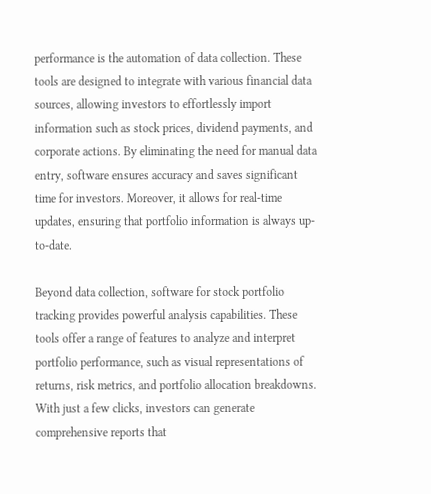performance is the automation of data collection. These tools are designed to integrate with various financial data sources, allowing investors to effortlessly import information such as stock prices, dividend payments, and corporate actions. By eliminating the need for manual data entry, software ensures accuracy and saves significant time for investors. Moreover, it allows for real-time updates, ensuring that portfolio information is always up-to-date.

Beyond data collection, software for stock portfolio tracking provides powerful analysis capabilities. These tools offer a range of features to analyze and interpret portfolio performance, such as visual representations of returns, risk metrics, and portfolio allocation breakdowns. With just a few clicks, investors can generate comprehensive reports that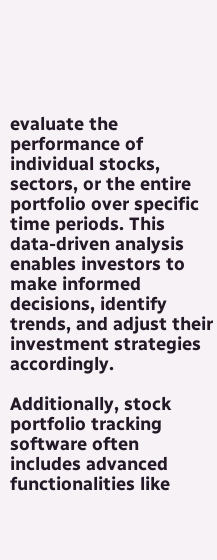evaluate the performance of individual stocks, sectors, or the entire portfolio over specific time periods. This data-driven analysis enables investors to make informed decisions, identify trends, and adjust their investment strategies accordingly.

Additionally, stock portfolio tracking software often includes advanced functionalities like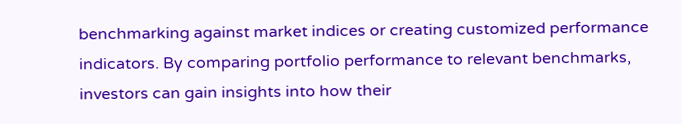benchmarking against market indices or creating customized performance indicators. By comparing portfolio performance to relevant benchmarks, investors can gain insights into how their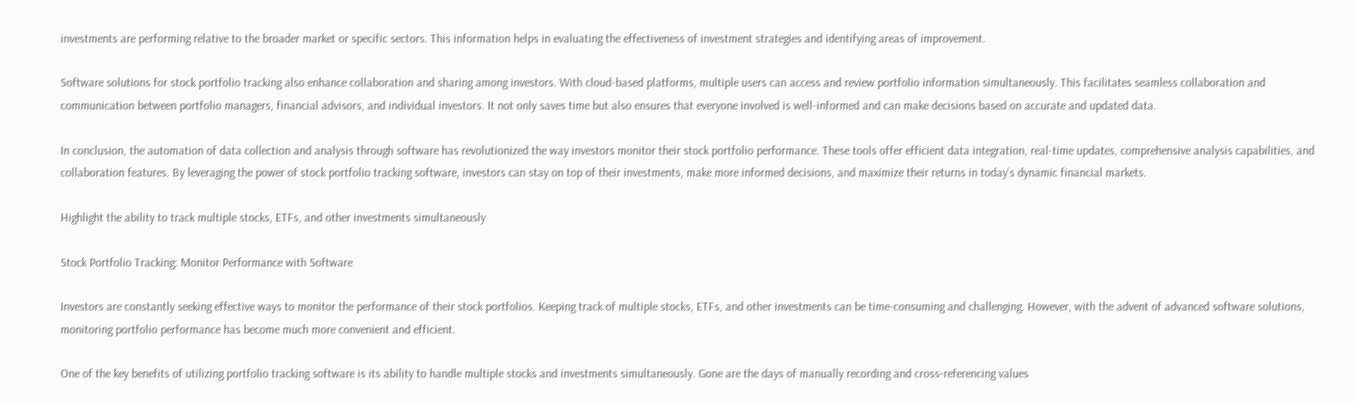investments are performing relative to the broader market or specific sectors. This information helps in evaluating the effectiveness of investment strategies and identifying areas of improvement.

Software solutions for stock portfolio tracking also enhance collaboration and sharing among investors. With cloud-based platforms, multiple users can access and review portfolio information simultaneously. This facilitates seamless collaboration and communication between portfolio managers, financial advisors, and individual investors. It not only saves time but also ensures that everyone involved is well-informed and can make decisions based on accurate and updated data.

In conclusion, the automation of data collection and analysis through software has revolutionized the way investors monitor their stock portfolio performance. These tools offer efficient data integration, real-time updates, comprehensive analysis capabilities, and collaboration features. By leveraging the power of stock portfolio tracking software, investors can stay on top of their investments, make more informed decisions, and maximize their returns in today’s dynamic financial markets.

Highlight the ability to track multiple stocks, ETFs, and other investments simultaneously

Stock Portfolio Tracking: Monitor Performance with Software

Investors are constantly seeking effective ways to monitor the performance of their stock portfolios. Keeping track of multiple stocks, ETFs, and other investments can be time-consuming and challenging. However, with the advent of advanced software solutions, monitoring portfolio performance has become much more convenient and efficient.

One of the key benefits of utilizing portfolio tracking software is its ability to handle multiple stocks and investments simultaneously. Gone are the days of manually recording and cross-referencing values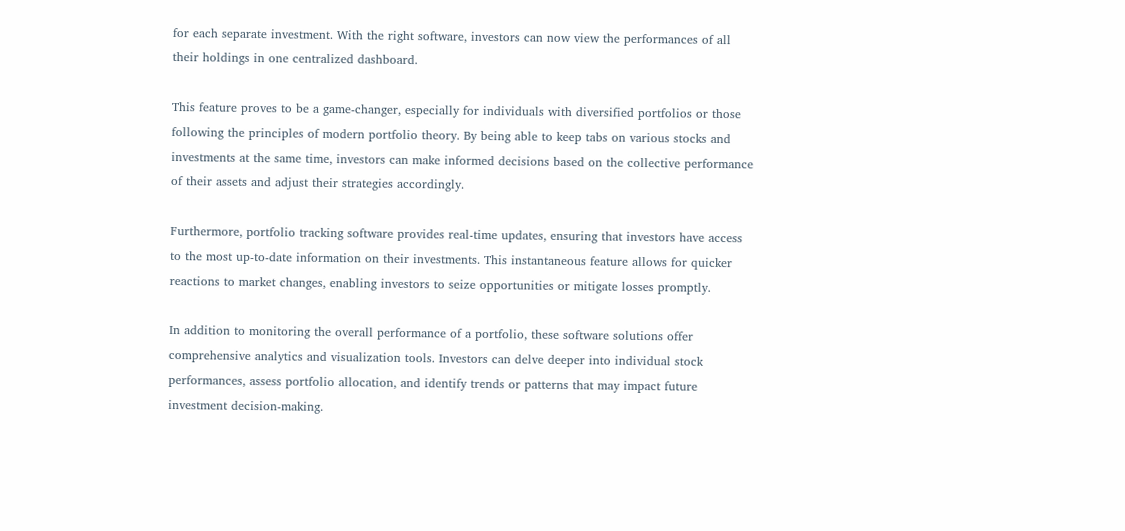for each separate investment. With the right software, investors can now view the performances of all their holdings in one centralized dashboard.

This feature proves to be a game-changer, especially for individuals with diversified portfolios or those following the principles of modern portfolio theory. By being able to keep tabs on various stocks and investments at the same time, investors can make informed decisions based on the collective performance of their assets and adjust their strategies accordingly.

Furthermore, portfolio tracking software provides real-time updates, ensuring that investors have access to the most up-to-date information on their investments. This instantaneous feature allows for quicker reactions to market changes, enabling investors to seize opportunities or mitigate losses promptly.

In addition to monitoring the overall performance of a portfolio, these software solutions offer comprehensive analytics and visualization tools. Investors can delve deeper into individual stock performances, assess portfolio allocation, and identify trends or patterns that may impact future investment decision-making.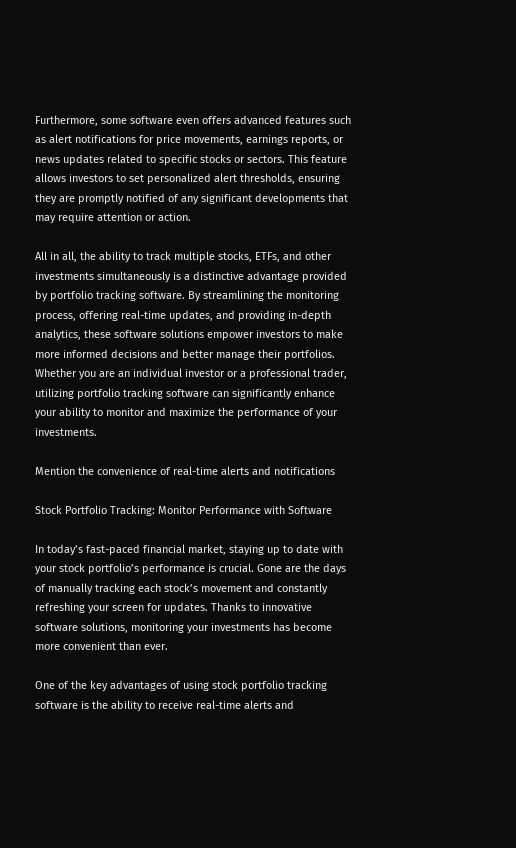Furthermore, some software even offers advanced features such as alert notifications for price movements, earnings reports, or news updates related to specific stocks or sectors. This feature allows investors to set personalized alert thresholds, ensuring they are promptly notified of any significant developments that may require attention or action.

All in all, the ability to track multiple stocks, ETFs, and other investments simultaneously is a distinctive advantage provided by portfolio tracking software. By streamlining the monitoring process, offering real-time updates, and providing in-depth analytics, these software solutions empower investors to make more informed decisions and better manage their portfolios. Whether you are an individual investor or a professional trader, utilizing portfolio tracking software can significantly enhance your ability to monitor and maximize the performance of your investments.

Mention the convenience of real-time alerts and notifications

Stock Portfolio Tracking: Monitor Performance with Software

In today’s fast-paced financial market, staying up to date with your stock portfolio’s performance is crucial. Gone are the days of manually tracking each stock’s movement and constantly refreshing your screen for updates. Thanks to innovative software solutions, monitoring your investments has become more convenient than ever.

One of the key advantages of using stock portfolio tracking software is the ability to receive real-time alerts and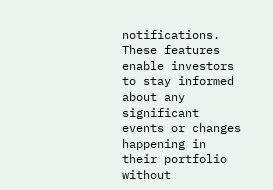notifications. These features enable investors to stay informed about any significant events or changes happening in their portfolio without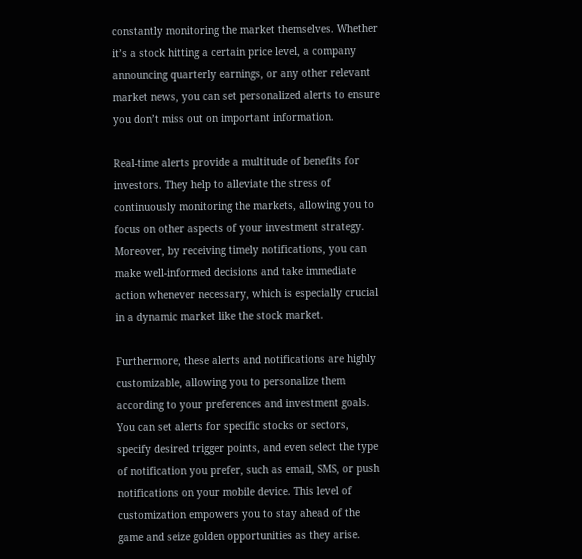constantly monitoring the market themselves. Whether it’s a stock hitting a certain price level, a company announcing quarterly earnings, or any other relevant market news, you can set personalized alerts to ensure you don’t miss out on important information.

Real-time alerts provide a multitude of benefits for investors. They help to alleviate the stress of continuously monitoring the markets, allowing you to focus on other aspects of your investment strategy. Moreover, by receiving timely notifications, you can make well-informed decisions and take immediate action whenever necessary, which is especially crucial in a dynamic market like the stock market.

Furthermore, these alerts and notifications are highly customizable, allowing you to personalize them according to your preferences and investment goals. You can set alerts for specific stocks or sectors, specify desired trigger points, and even select the type of notification you prefer, such as email, SMS, or push notifications on your mobile device. This level of customization empowers you to stay ahead of the game and seize golden opportunities as they arise.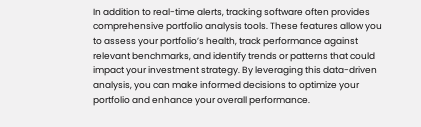In addition to real-time alerts, tracking software often provides comprehensive portfolio analysis tools. These features allow you to assess your portfolio’s health, track performance against relevant benchmarks, and identify trends or patterns that could impact your investment strategy. By leveraging this data-driven analysis, you can make informed decisions to optimize your portfolio and enhance your overall performance.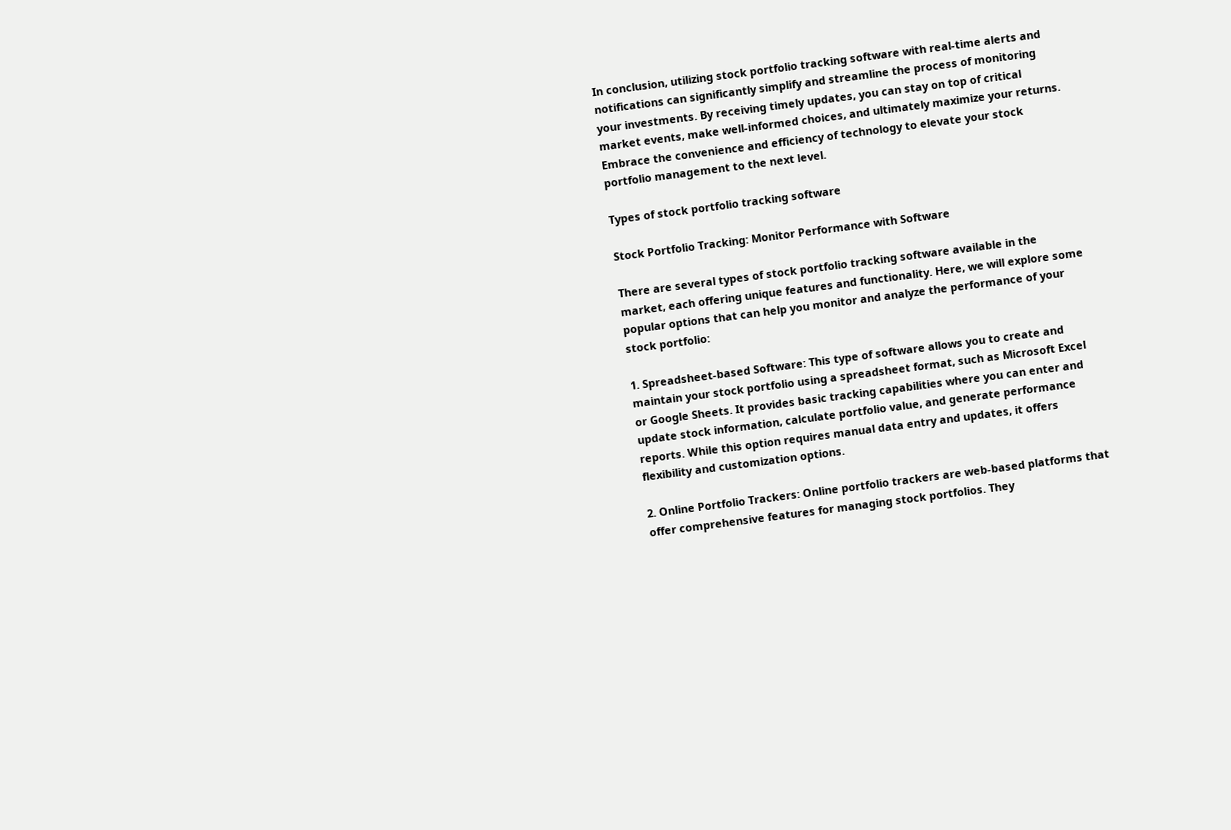In conclusion, utilizing stock portfolio tracking software with real-time alerts and notifications can significantly simplify and streamline the process of monitoring your investments. By receiving timely updates, you can stay on top of critical market events, make well-informed choices, and ultimately maximize your returns. Embrace the convenience and efficiency of technology to elevate your stock portfolio management to the next level.

Types of stock portfolio tracking software

Stock Portfolio Tracking: Monitor Performance with Software

There are several types of stock portfolio tracking software available in the market, each offering unique features and functionality. Here, we will explore some popular options that can help you monitor and analyze the performance of your stock portfolio:

1. Spreadsheet-based Software: This type of software allows you to create and maintain your stock portfolio using a spreadsheet format, such as Microsoft Excel or Google Sheets. It provides basic tracking capabilities where you can enter and update stock information, calculate portfolio value, and generate performance reports. While this option requires manual data entry and updates, it offers flexibility and customization options.

2. Online Portfolio Trackers: Online portfolio trackers are web-based platforms that offer comprehensive features for managing stock portfolios. They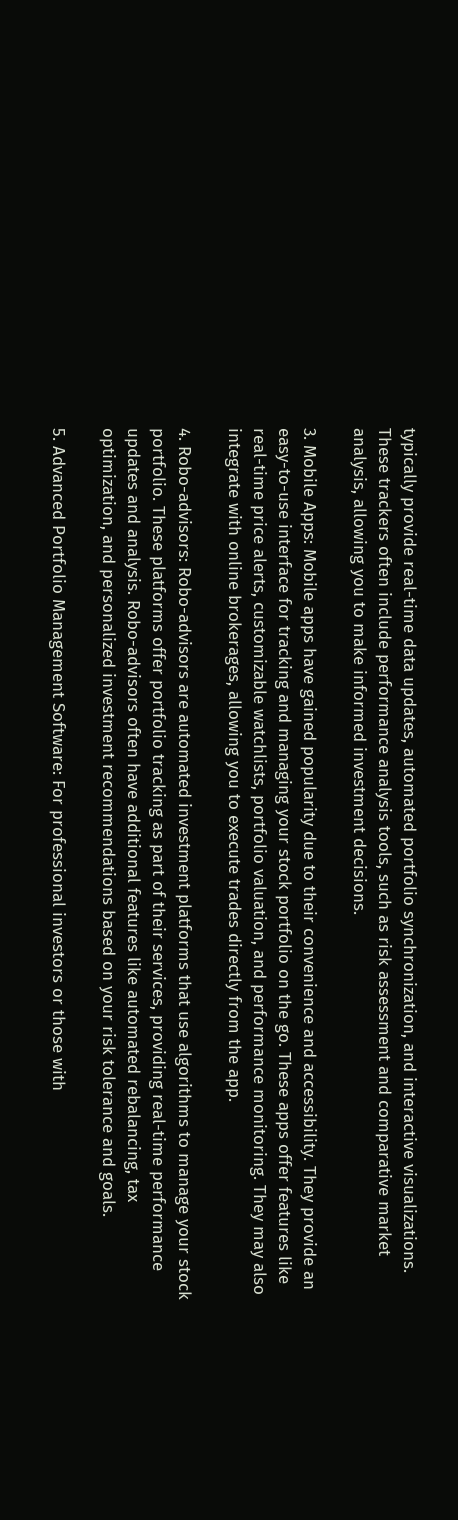typically provide real-time data updates, automated portfolio synchronization, and interactive visualizations. These trackers often include performance analysis tools, such as risk assessment and comparative market analysis, allowing you to make informed investment decisions.

3. Mobile Apps: Mobile apps have gained popularity due to their convenience and accessibility. They provide an easy-to-use interface for tracking and managing your stock portfolio on the go. These apps offer features like real-time price alerts, customizable watchlists, portfolio valuation, and performance monitoring. They may also integrate with online brokerages, allowing you to execute trades directly from the app.

4. Robo-advisors: Robo-advisors are automated investment platforms that use algorithms to manage your stock portfolio. These platforms offer portfolio tracking as part of their services, providing real-time performance updates and analysis. Robo-advisors often have additional features like automated rebalancing, tax optimization, and personalized investment recommendations based on your risk tolerance and goals.

5. Advanced Portfolio Management Software: For professional investors or those with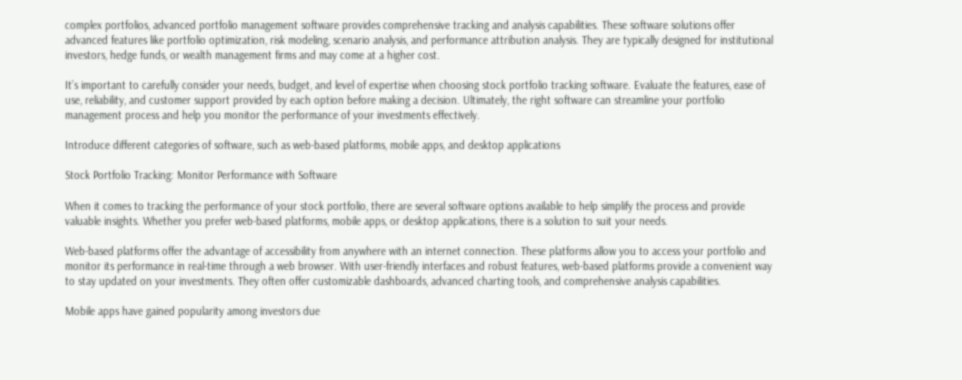complex portfolios, advanced portfolio management software provides comprehensive tracking and analysis capabilities. These software solutions offer advanced features like portfolio optimization, risk modeling, scenario analysis, and performance attribution analysis. They are typically designed for institutional investors, hedge funds, or wealth management firms and may come at a higher cost.

It’s important to carefully consider your needs, budget, and level of expertise when choosing stock portfolio tracking software. Evaluate the features, ease of use, reliability, and customer support provided by each option before making a decision. Ultimately, the right software can streamline your portfolio management process and help you monitor the performance of your investments effectively.

Introduce different categories of software, such as web-based platforms, mobile apps, and desktop applications

Stock Portfolio Tracking: Monitor Performance with Software

When it comes to tracking the performance of your stock portfolio, there are several software options available to help simplify the process and provide valuable insights. Whether you prefer web-based platforms, mobile apps, or desktop applications, there is a solution to suit your needs.

Web-based platforms offer the advantage of accessibility from anywhere with an internet connection. These platforms allow you to access your portfolio and monitor its performance in real-time through a web browser. With user-friendly interfaces and robust features, web-based platforms provide a convenient way to stay updated on your investments. They often offer customizable dashboards, advanced charting tools, and comprehensive analysis capabilities.

Mobile apps have gained popularity among investors due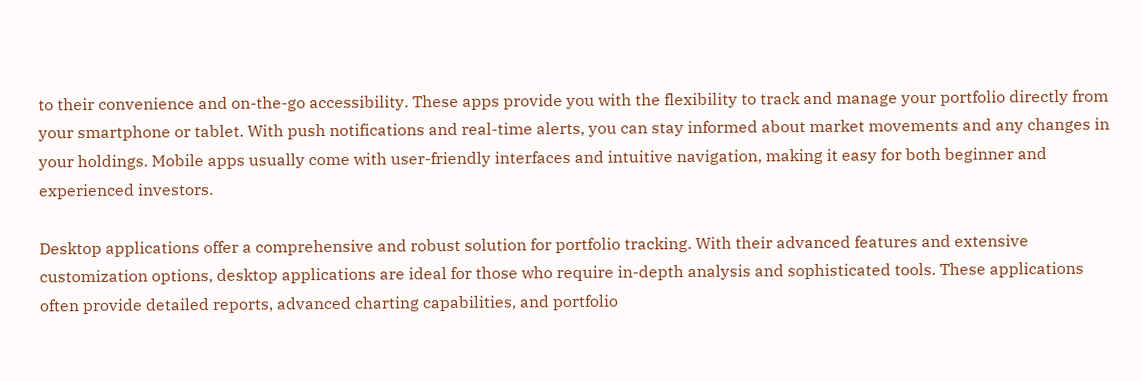to their convenience and on-the-go accessibility. These apps provide you with the flexibility to track and manage your portfolio directly from your smartphone or tablet. With push notifications and real-time alerts, you can stay informed about market movements and any changes in your holdings. Mobile apps usually come with user-friendly interfaces and intuitive navigation, making it easy for both beginner and experienced investors.

Desktop applications offer a comprehensive and robust solution for portfolio tracking. With their advanced features and extensive customization options, desktop applications are ideal for those who require in-depth analysis and sophisticated tools. These applications often provide detailed reports, advanced charting capabilities, and portfolio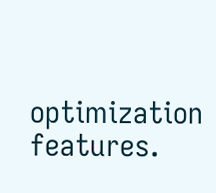optimization features.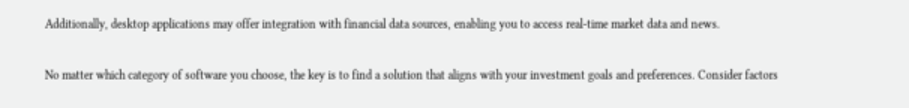Additionally, desktop applications may offer integration with financial data sources, enabling you to access real-time market data and news.

No matter which category of software you choose, the key is to find a solution that aligns with your investment goals and preferences. Consider factors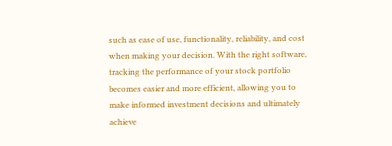such as ease of use, functionality, reliability, and cost when making your decision. With the right software, tracking the performance of your stock portfolio becomes easier and more efficient, allowing you to make informed investment decisions and ultimately achieve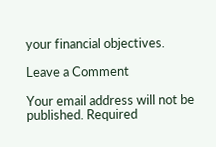your financial objectives.

Leave a Comment

Your email address will not be published. Required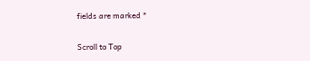fields are marked *

Scroll to Top